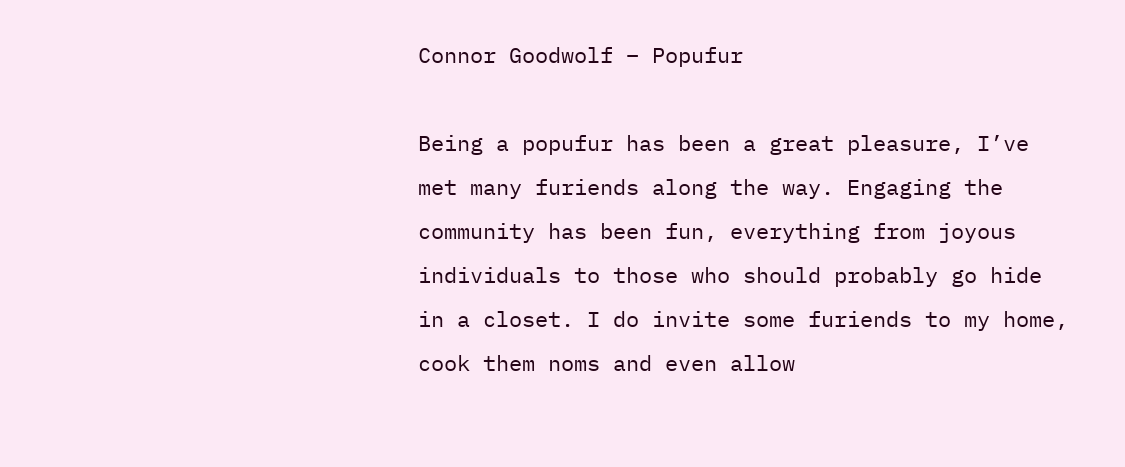Connor Goodwolf – Popufur

Being a popufur has been a great pleasure, I’ve met many furiends along the way. Engaging the community has been fun, everything from joyous individuals to those who should probably go hide in a closet. I do invite some furiends to my home, cook them noms and even allow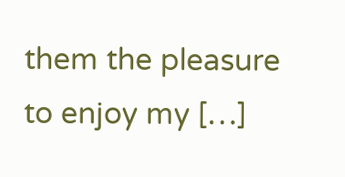them the pleasure to enjoy my […]